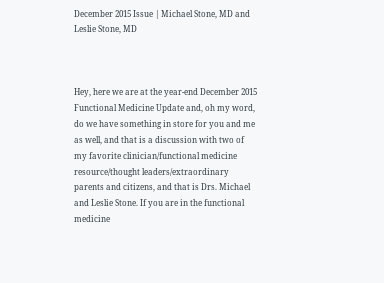December 2015 Issue | Michael Stone, MD and Leslie Stone, MD



Hey, here we are at the year-end December 2015 Functional Medicine Update and, oh my word, do we have something in store for you and me as well, and that is a discussion with two of my favorite clinician/functional medicine resource/thought leaders/extraordinary parents and citizens, and that is Drs. Michael and Leslie Stone. If you are in the functional medicine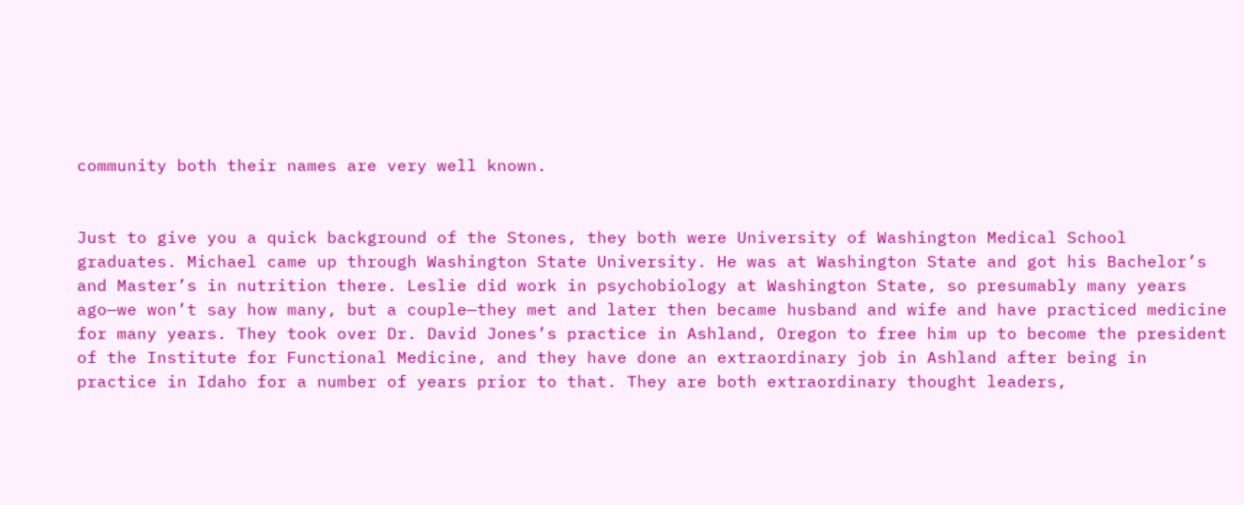community both their names are very well known.


Just to give you a quick background of the Stones, they both were University of Washington Medical School graduates. Michael came up through Washington State University. He was at Washington State and got his Bachelor’s and Master’s in nutrition there. Leslie did work in psychobiology at Washington State, so presumably many years ago—we won’t say how many, but a couple—they met and later then became husband and wife and have practiced medicine for many years. They took over Dr. David Jones’s practice in Ashland, Oregon to free him up to become the president of the Institute for Functional Medicine, and they have done an extraordinary job in Ashland after being in practice in Idaho for a number of years prior to that. They are both extraordinary thought leaders,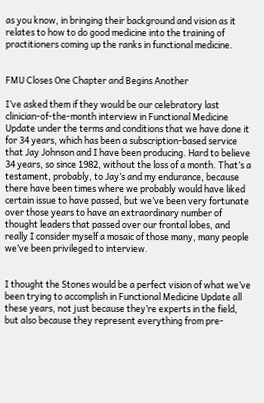as you know, in bringing their background and vision as it relates to how to do good medicine into the training of practitioners coming up the ranks in functional medicine.


FMU Closes One Chapter and Begins Another

I’ve asked them if they would be our celebratory last clinician-of-the-month interview in Functional Medicine Update under the terms and conditions that we have done it for 34 years, which has been a subscription-based service that Jay Johnson and I have been producing. Hard to believe 34 years, so since 1982, without the loss of a month. That’s a testament, probably, to Jay’s and my endurance, because there have been times where we probably would have liked certain issue to have passed, but we’ve been very fortunate over those years to have an extraordinary number of thought leaders that passed over our frontal lobes, and really I consider myself a mosaic of those many, many people we’ve been privileged to interview.


I thought the Stones would be a perfect vision of what we’ve been trying to accomplish in Functional Medicine Update all these years, not just because they’re experts in the field, but also because they represent everything from pre-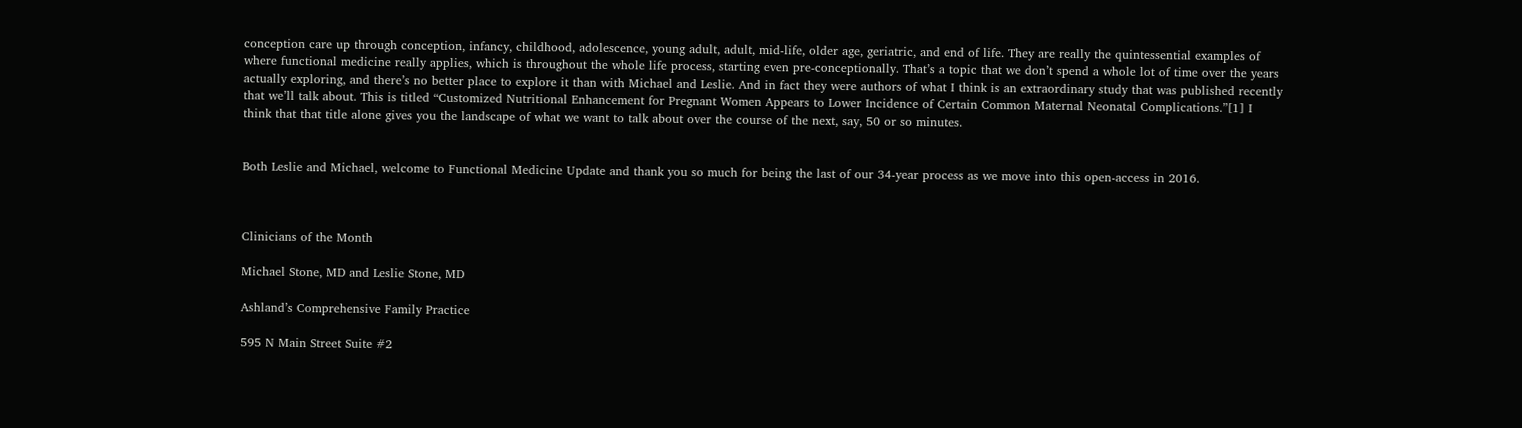conception care up through conception, infancy, childhood, adolescence, young adult, adult, mid-life, older age, geriatric, and end of life. They are really the quintessential examples of where functional medicine really applies, which is throughout the whole life process, starting even pre-conceptionally. That’s a topic that we don’t spend a whole lot of time over the years actually exploring, and there’s no better place to explore it than with Michael and Leslie. And in fact they were authors of what I think is an extraordinary study that was published recently that we’ll talk about. This is titled “Customized Nutritional Enhancement for Pregnant Women Appears to Lower Incidence of Certain Common Maternal Neonatal Complications.”[1] I think that that title alone gives you the landscape of what we want to talk about over the course of the next, say, 50 or so minutes.


Both Leslie and Michael, welcome to Functional Medicine Update and thank you so much for being the last of our 34-year process as we move into this open-access in 2016.



Clinicians of the Month

Michael Stone, MD and Leslie Stone, MD

Ashland’s Comprehensive Family Practice

595 N Main Street Suite #2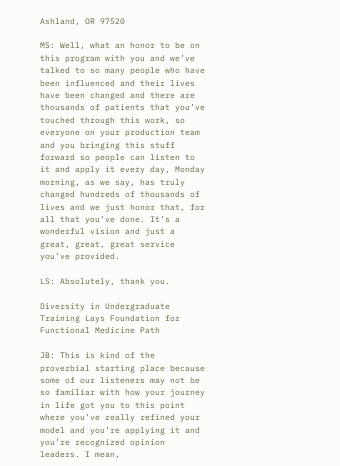Ashland, OR 97520

MS: Well, what an honor to be on this program with you and we’ve talked to so many people who have been influenced and their lives have been changed and there are thousands of patients that you’ve touched through this work, so everyone on your production team and you bringing this stuff forward so people can listen to it and apply it every day, Monday morning, as we say, has truly changed hundreds of thousands of lives and we just honor that, for all that you’ve done. It’s a wonderful vision and just a great, great, great service you’ve provided.

LS: Absolutely, thank you.

Diversity in Undergraduate Training Lays Foundation for Functional Medicine Path

JB: This is kind of the proverbial starting place because some of our listeners may not be so familiar with how your journey in life got you to this point where you’ve really refined your model and you’re applying it and you’re recognized opinion leaders. I mean,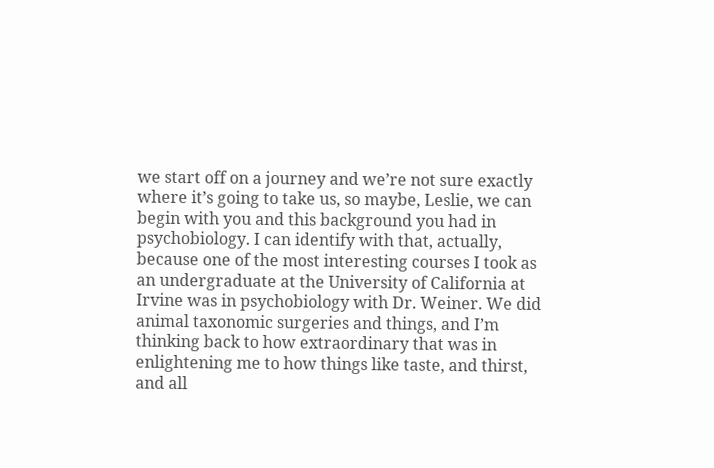we start off on a journey and we’re not sure exactly where it’s going to take us, so maybe, Leslie, we can begin with you and this background you had in psychobiology. I can identify with that, actually, because one of the most interesting courses I took as an undergraduate at the University of California at Irvine was in psychobiology with Dr. Weiner. We did animal taxonomic surgeries and things, and I’m thinking back to how extraordinary that was in enlightening me to how things like taste, and thirst, and all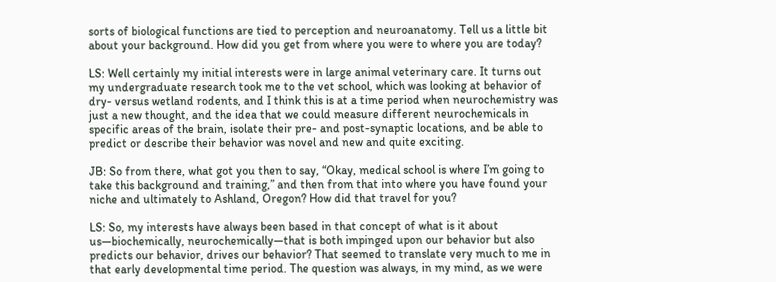sorts of biological functions are tied to perception and neuroanatomy. Tell us a little bit about your background. How did you get from where you were to where you are today?

LS: Well certainly my initial interests were in large animal veterinary care. It turns out my undergraduate research took me to the vet school, which was looking at behavior of dry- versus wetland rodents, and I think this is at a time period when neurochemistry was just a new thought, and the idea that we could measure different neurochemicals in specific areas of the brain, isolate their pre- and post-synaptic locations, and be able to predict or describe their behavior was novel and new and quite exciting.

JB: So from there, what got you then to say, “Okay, medical school is where I’m going to take this background and training,” and then from that into where you have found your niche and ultimately to Ashland, Oregon? How did that travel for you?

LS: So, my interests have always been based in that concept of what is it about us—biochemically, neurochemically—that is both impinged upon our behavior but also predicts our behavior, drives our behavior? That seemed to translate very much to me in that early developmental time period. The question was always, in my mind, as we were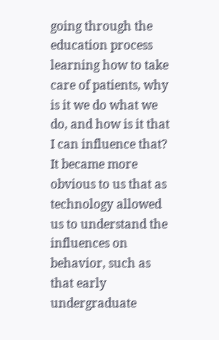going through the education process learning how to take care of patients, why is it we do what we do, and how is it that I can influence that? It became more obvious to us that as technology allowed us to understand the influences on behavior, such as that early undergraduate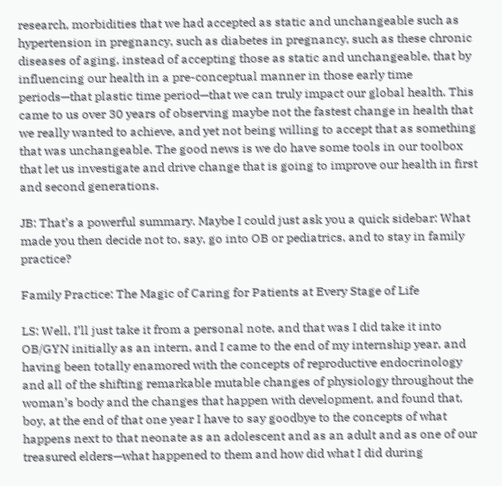research, morbidities that we had accepted as static and unchangeable such as hypertension in pregnancy, such as diabetes in pregnancy, such as these chronic diseases of aging, instead of accepting those as static and unchangeable, that by influencing our health in a pre-conceptual manner in those early time periods—that plastic time period—that we can truly impact our global health. This came to us over 30 years of observing maybe not the fastest change in health that we really wanted to achieve, and yet not being willing to accept that as something that was unchangeable. The good news is we do have some tools in our toolbox that let us investigate and drive change that is going to improve our health in first and second generations.

JB: That’s a powerful summary. Maybe I could just ask you a quick sidebar: What made you then decide not to, say, go into OB or pediatrics, and to stay in family practice?

Family Practice: The Magic of Caring for Patients at Every Stage of Life

LS: Well, I’ll just take it from a personal note, and that was I did take it into OB/GYN initially as an intern, and I came to the end of my internship year, and having been totally enamored with the concepts of reproductive endocrinology and all of the shifting remarkable mutable changes of physiology throughout the woman’s body and the changes that happen with development, and found that, boy, at the end of that one year I have to say goodbye to the concepts of what happens next to that neonate as an adolescent and as an adult and as one of our treasured elders—what happened to them and how did what I did during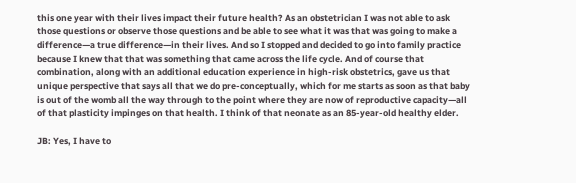this one year with their lives impact their future health? As an obstetrician I was not able to ask those questions or observe those questions and be able to see what it was that was going to make a difference—a true difference—in their lives. And so I stopped and decided to go into family practice because I knew that that was something that came across the life cycle. And of course that combination, along with an additional education experience in high-risk obstetrics, gave us that unique perspective that says all that we do pre-conceptually, which for me starts as soon as that baby is out of the womb all the way through to the point where they are now of reproductive capacity—all of that plasticity impinges on that health. I think of that neonate as an 85-year-old healthy elder.

JB: Yes, I have to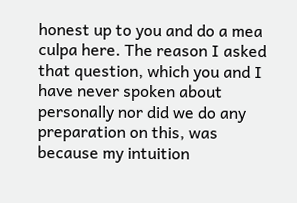honest up to you and do a mea culpa here. The reason I asked that question, which you and I have never spoken about personally nor did we do any preparation on this, was because my intuition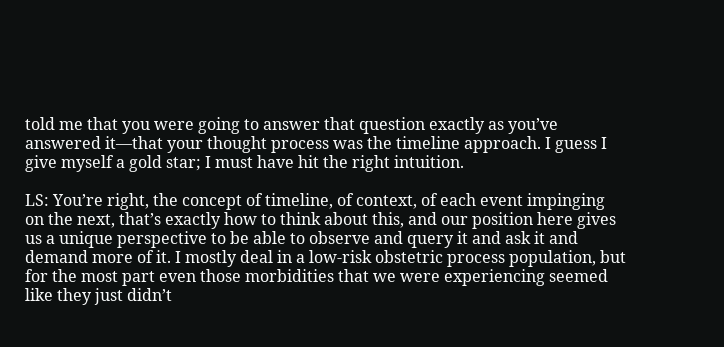told me that you were going to answer that question exactly as you’ve answered it—that your thought process was the timeline approach. I guess I give myself a gold star; I must have hit the right intuition.

LS: You’re right, the concept of timeline, of context, of each event impinging on the next, that’s exactly how to think about this, and our position here gives us a unique perspective to be able to observe and query it and ask it and demand more of it. I mostly deal in a low-risk obstetric process population, but for the most part even those morbidities that we were experiencing seemed like they just didn’t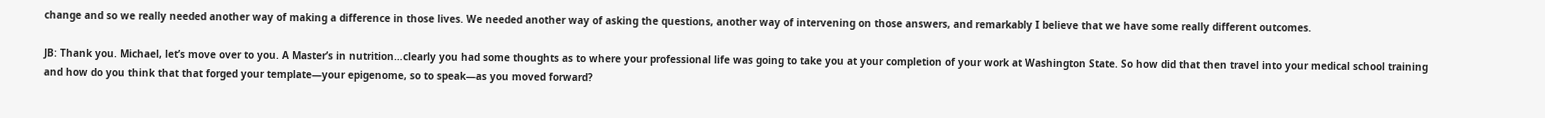change and so we really needed another way of making a difference in those lives. We needed another way of asking the questions, another way of intervening on those answers, and remarkably I believe that we have some really different outcomes.

JB: Thank you. Michael, let’s move over to you. A Master’s in nutrition…clearly you had some thoughts as to where your professional life was going to take you at your completion of your work at Washington State. So how did that then travel into your medical school training and how do you think that that forged your template—your epigenome, so to speak—as you moved forward?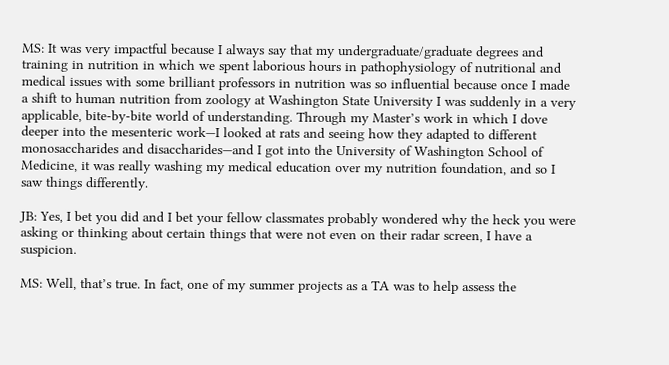MS: It was very impactful because I always say that my undergraduate/graduate degrees and training in nutrition in which we spent laborious hours in pathophysiology of nutritional and medical issues with some brilliant professors in nutrition was so influential because once I made a shift to human nutrition from zoology at Washington State University I was suddenly in a very applicable, bite-by-bite world of understanding. Through my Master’s work in which I dove deeper into the mesenteric work—I looked at rats and seeing how they adapted to different monosaccharides and disaccharides—and I got into the University of Washington School of Medicine, it was really washing my medical education over my nutrition foundation, and so I saw things differently.

JB: Yes, I bet you did and I bet your fellow classmates probably wondered why the heck you were asking or thinking about certain things that were not even on their radar screen, I have a suspicion.

MS: Well, that’s true. In fact, one of my summer projects as a TA was to help assess the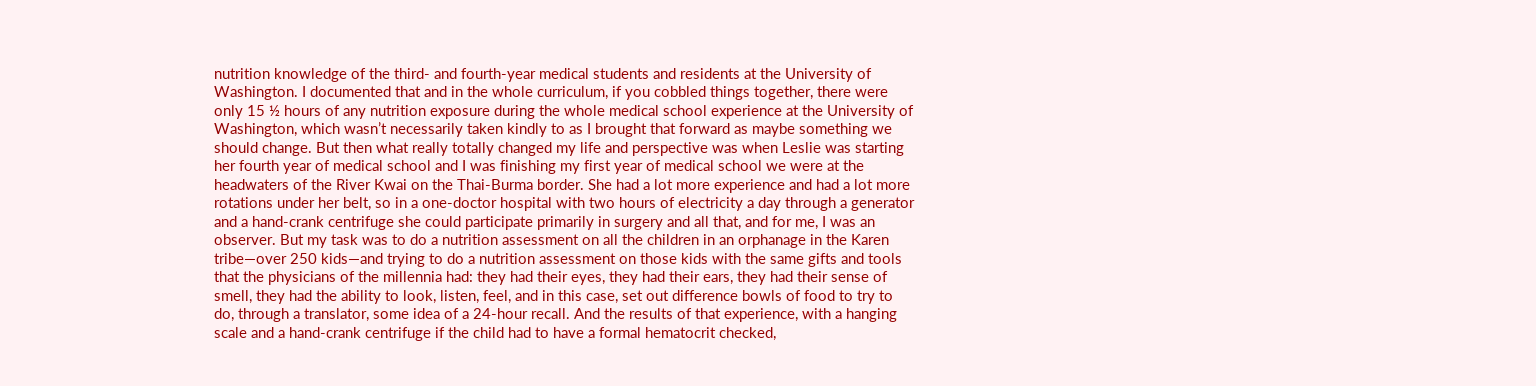nutrition knowledge of the third- and fourth-year medical students and residents at the University of Washington. I documented that and in the whole curriculum, if you cobbled things together, there were only 15 ½ hours of any nutrition exposure during the whole medical school experience at the University of Washington, which wasn’t necessarily taken kindly to as I brought that forward as maybe something we should change. But then what really totally changed my life and perspective was when Leslie was starting her fourth year of medical school and I was finishing my first year of medical school we were at the headwaters of the River Kwai on the Thai-Burma border. She had a lot more experience and had a lot more rotations under her belt, so in a one-doctor hospital with two hours of electricity a day through a generator and a hand-crank centrifuge she could participate primarily in surgery and all that, and for me, I was an observer. But my task was to do a nutrition assessment on all the children in an orphanage in the Karen tribe—over 250 kids—and trying to do a nutrition assessment on those kids with the same gifts and tools that the physicians of the millennia had: they had their eyes, they had their ears, they had their sense of smell, they had the ability to look, listen, feel, and in this case, set out difference bowls of food to try to do, through a translator, some idea of a 24-hour recall. And the results of that experience, with a hanging scale and a hand-crank centrifuge if the child had to have a formal hematocrit checked,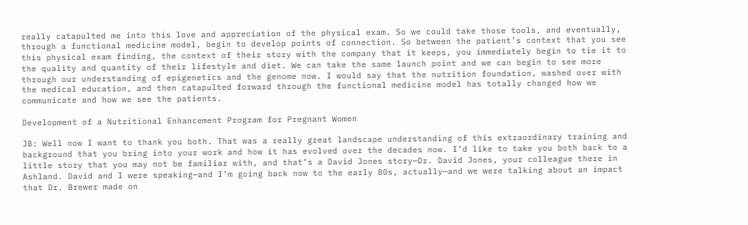really catapulted me into this love and appreciation of the physical exam. So we could take those tools, and eventually, through a functional medicine model, begin to develop points of connection. So between the patient’s context that you see this physical exam finding, the context of their story with the company that it keeps, you immediately begin to tie it to the quality and quantity of their lifestyle and diet. We can take the same launch point and we can begin to see more through our understanding of epigenetics and the genome now. I would say that the nutrition foundation, washed over with the medical education, and then catapulted forward through the functional medicine model has totally changed how we communicate and how we see the patients.

Development of a Nutritional Enhancement Program for Pregnant Women

JB: Well now I want to thank you both. That was a really great landscape understanding of this extraordinary training and background that you bring into your work and how it has evolved over the decades now. I’d like to take you both back to a little story that you may not be familiar with, and that’s a David Jones story—Dr. David Jones, your colleague there in Ashland. David and I were speaking—and I’m going back now to the early 80s, actually—and we were talking about an impact that Dr. Brewer made on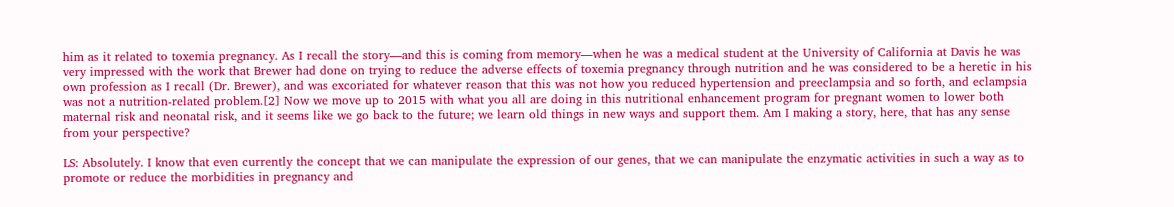him as it related to toxemia pregnancy. As I recall the story—and this is coming from memory—when he was a medical student at the University of California at Davis he was very impressed with the work that Brewer had done on trying to reduce the adverse effects of toxemia pregnancy through nutrition and he was considered to be a heretic in his own profession as I recall (Dr. Brewer), and was excoriated for whatever reason that this was not how you reduced hypertension and preeclampsia and so forth, and eclampsia was not a nutrition-related problem.[2] Now we move up to 2015 with what you all are doing in this nutritional enhancement program for pregnant women to lower both maternal risk and neonatal risk, and it seems like we go back to the future; we learn old things in new ways and support them. Am I making a story, here, that has any sense from your perspective?

LS: Absolutely. I know that even currently the concept that we can manipulate the expression of our genes, that we can manipulate the enzymatic activities in such a way as to promote or reduce the morbidities in pregnancy and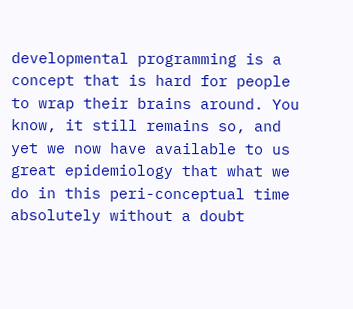developmental programming is a concept that is hard for people to wrap their brains around. You know, it still remains so, and yet we now have available to us great epidemiology that what we do in this peri-conceptual time absolutely without a doubt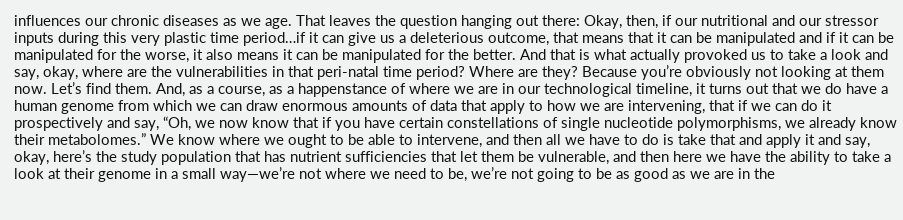influences our chronic diseases as we age. That leaves the question hanging out there: Okay, then, if our nutritional and our stressor inputs during this very plastic time period…if it can give us a deleterious outcome, that means that it can be manipulated and if it can be manipulated for the worse, it also means it can be manipulated for the better. And that is what actually provoked us to take a look and say, okay, where are the vulnerabilities in that peri-natal time period? Where are they? Because you’re obviously not looking at them now. Let’s find them. And, as a course, as a happenstance of where we are in our technological timeline, it turns out that we do have a human genome from which we can draw enormous amounts of data that apply to how we are intervening, that if we can do it prospectively and say, “Oh, we now know that if you have certain constellations of single nucleotide polymorphisms, we already know their metabolomes.” We know where we ought to be able to intervene, and then all we have to do is take that and apply it and say, okay, here’s the study population that has nutrient sufficiencies that let them be vulnerable, and then here we have the ability to take a look at their genome in a small way—we’re not where we need to be, we’re not going to be as good as we are in the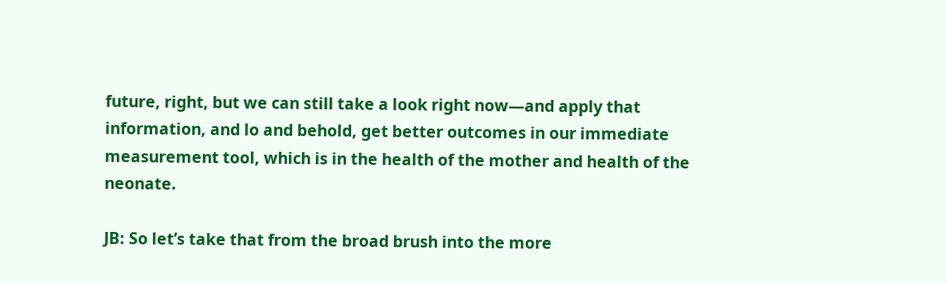future, right, but we can still take a look right now—and apply that information, and lo and behold, get better outcomes in our immediate measurement tool, which is in the health of the mother and health of the neonate.

JB: So let’s take that from the broad brush into the more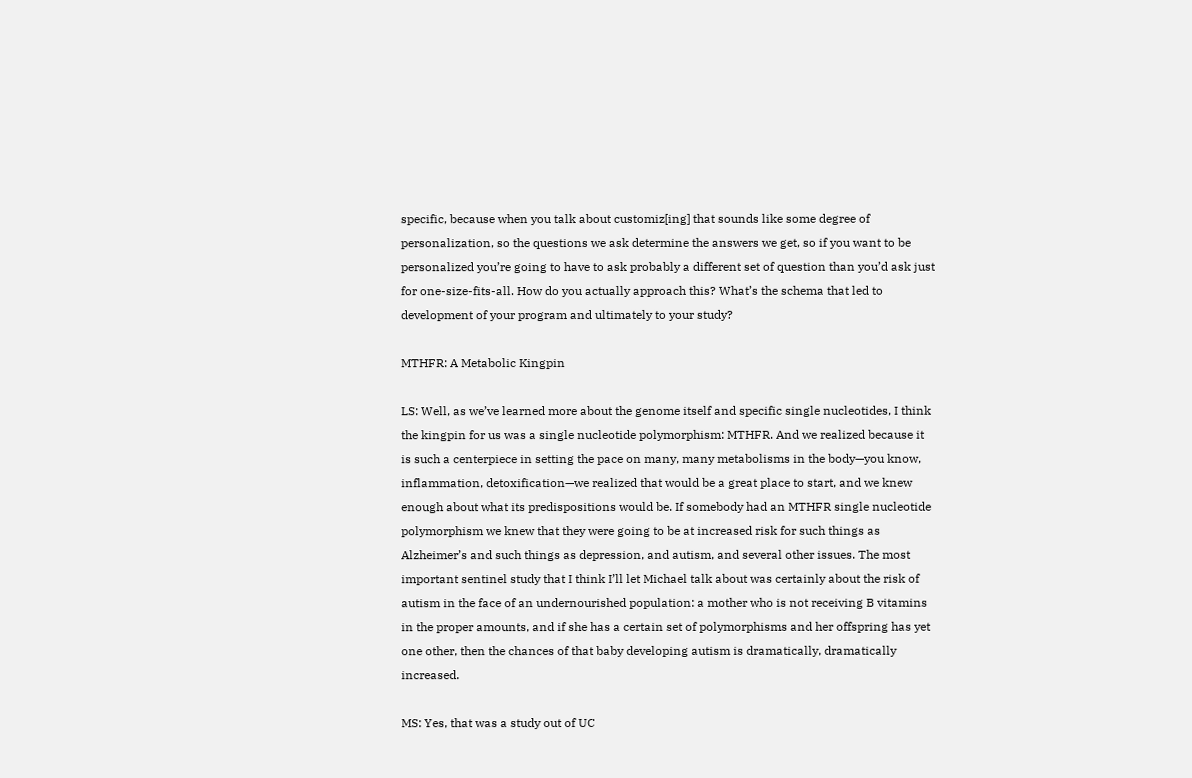specific, because when you talk about customiz[ing] that sounds like some degree of personalization, so the questions we ask determine the answers we get, so if you want to be personalized you’re going to have to ask probably a different set of question than you’d ask just for one-size-fits-all. How do you actually approach this? What’s the schema that led to development of your program and ultimately to your study?

MTHFR: A Metabolic Kingpin

LS: Well, as we’ve learned more about the genome itself and specific single nucleotides, I think the kingpin for us was a single nucleotide polymorphism: MTHFR. And we realized because it is such a centerpiece in setting the pace on many, many metabolisms in the body—you know, inflammation, detoxification—we realized that would be a great place to start, and we knew enough about what its predispositions would be. If somebody had an MTHFR single nucleotide polymorphism we knew that they were going to be at increased risk for such things as Alzheimer’s and such things as depression, and autism, and several other issues. The most important sentinel study that I think I’ll let Michael talk about was certainly about the risk of autism in the face of an undernourished population: a mother who is not receiving B vitamins in the proper amounts, and if she has a certain set of polymorphisms and her offspring has yet one other, then the chances of that baby developing autism is dramatically, dramatically increased.

MS: Yes, that was a study out of UC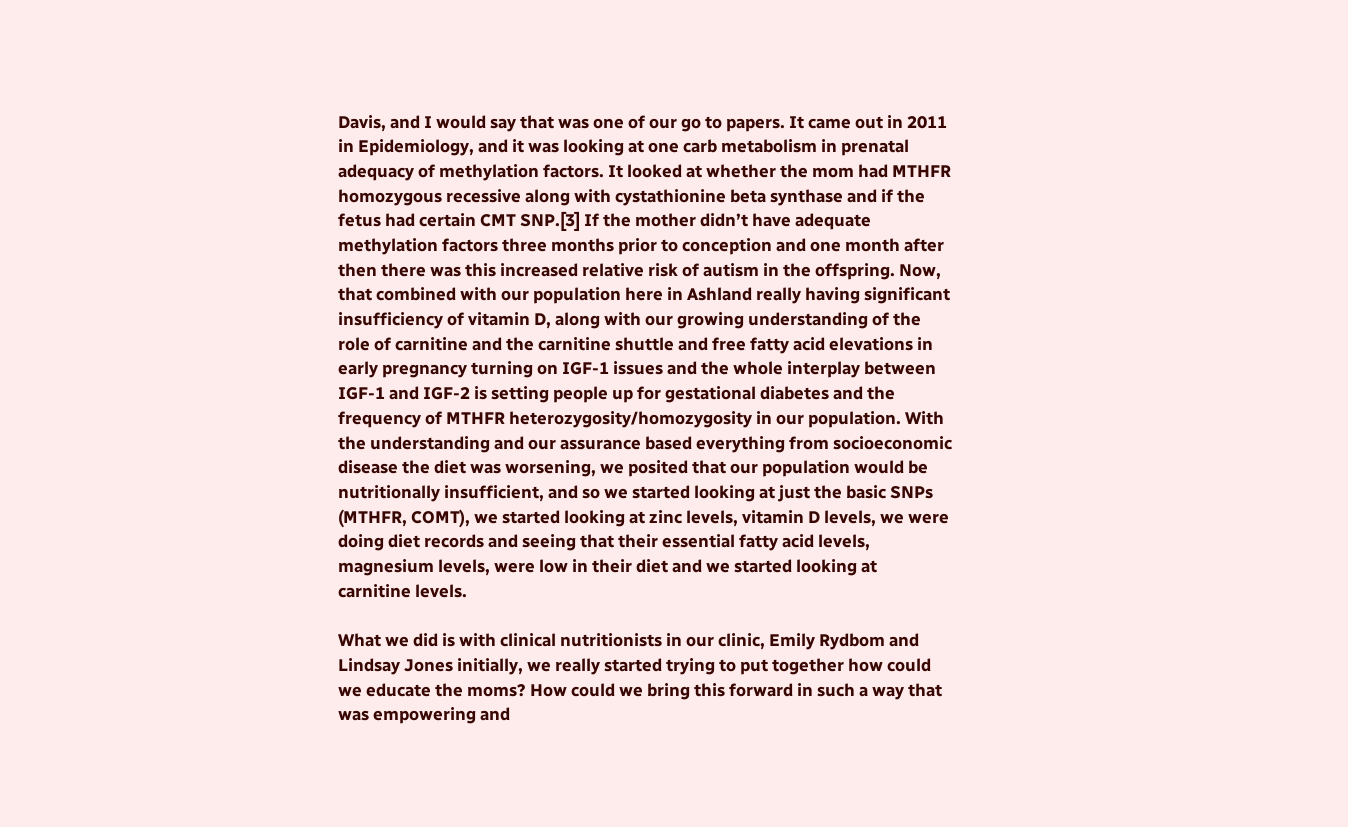Davis, and I would say that was one of our go to papers. It came out in 2011 in Epidemiology, and it was looking at one carb metabolism in prenatal adequacy of methylation factors. It looked at whether the mom had MTHFR homozygous recessive along with cystathionine beta synthase and if the fetus had certain CMT SNP.[3] If the mother didn’t have adequate methylation factors three months prior to conception and one month after then there was this increased relative risk of autism in the offspring. Now, that combined with our population here in Ashland really having significant insufficiency of vitamin D, along with our growing understanding of the role of carnitine and the carnitine shuttle and free fatty acid elevations in early pregnancy turning on IGF-1 issues and the whole interplay between IGF-1 and IGF-2 is setting people up for gestational diabetes and the frequency of MTHFR heterozygosity/homozygosity in our population. With the understanding and our assurance based everything from socioeconomic disease the diet was worsening, we posited that our population would be nutritionally insufficient, and so we started looking at just the basic SNPs (MTHFR, COMT), we started looking at zinc levels, vitamin D levels, we were doing diet records and seeing that their essential fatty acid levels, magnesium levels, were low in their diet and we started looking at carnitine levels.

What we did is with clinical nutritionists in our clinic, Emily Rydbom and Lindsay Jones initially, we really started trying to put together how could we educate the moms? How could we bring this forward in such a way that was empowering and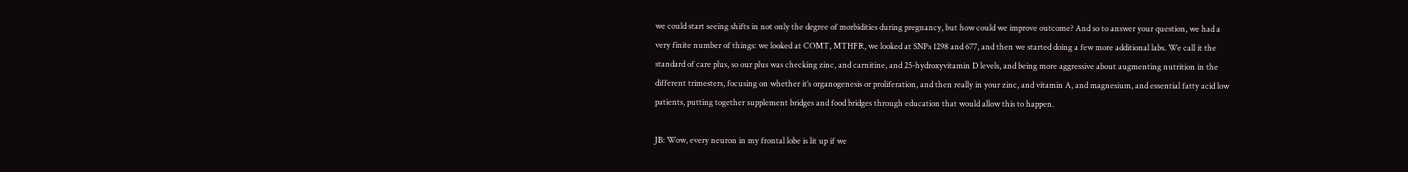we could start seeing shifts in not only the degree of morbidities during pregnancy, but how could we improve outcome? And so to answer your question, we had a very finite number of things: we looked at COMT, MTHFR, we looked at SNPs 1298 and 677, and then we started doing a few more additional labs. We call it the standard of care plus, so our plus was checking zinc, and carnitine, and 25-hydroxyvitamin D levels, and being more aggressive about augmenting nutrition in the different trimesters, focusing on whether it’s organogenesis or proliferation, and then really in your zinc, and vitamin A, and magnesium, and essential fatty acid low patients, putting together supplement bridges and food bridges through education that would allow this to happen.

JB: Wow, every neuron in my frontal lobe is lit up if we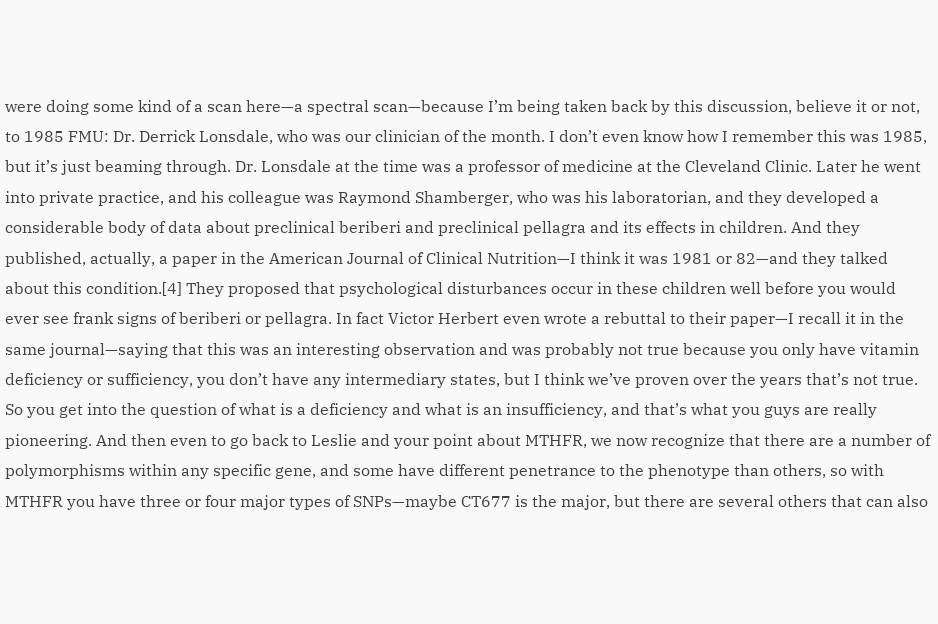were doing some kind of a scan here—a spectral scan—because I’m being taken back by this discussion, believe it or not, to 1985 FMU: Dr. Derrick Lonsdale, who was our clinician of the month. I don’t even know how I remember this was 1985, but it’s just beaming through. Dr. Lonsdale at the time was a professor of medicine at the Cleveland Clinic. Later he went into private practice, and his colleague was Raymond Shamberger, who was his laboratorian, and they developed a considerable body of data about preclinical beriberi and preclinical pellagra and its effects in children. And they published, actually, a paper in the American Journal of Clinical Nutrition—I think it was 1981 or 82—and they talked about this condition.[4] They proposed that psychological disturbances occur in these children well before you would ever see frank signs of beriberi or pellagra. In fact Victor Herbert even wrote a rebuttal to their paper—I recall it in the same journal—saying that this was an interesting observation and was probably not true because you only have vitamin deficiency or sufficiency, you don’t have any intermediary states, but I think we’ve proven over the years that’s not true. So you get into the question of what is a deficiency and what is an insufficiency, and that’s what you guys are really pioneering. And then even to go back to Leslie and your point about MTHFR, we now recognize that there are a number of polymorphisms within any specific gene, and some have different penetrance to the phenotype than others, so with MTHFR you have three or four major types of SNPs—maybe CT677 is the major, but there are several others that can also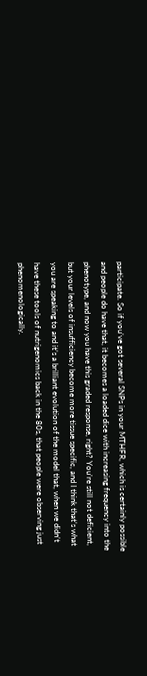participate. So if you’ve got several SNPs in your MTHFR, which is certainly possible and people do have that, it becomes a loaded dice with increasing frequency into the phenotype, and now you have this graded response, right? You’re still not deficient, but your levels of insufficiency become more tissue specific, and I think that’s what you are speaking to and it’s a brilliant evolution of the model that, when we didn’t have these tools of nutrigenomics back in the 80s, that people were observing just phenomenologically.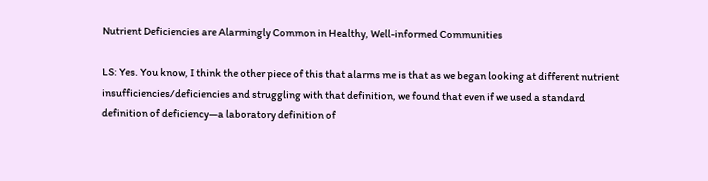Nutrient Deficiencies are Alarmingly Common in Healthy, Well-informed Communities

LS: Yes. You know, I think the other piece of this that alarms me is that as we began looking at different nutrient insufficiencies/deficiencies and struggling with that definition, we found that even if we used a standard definition of deficiency—a laboratory definition of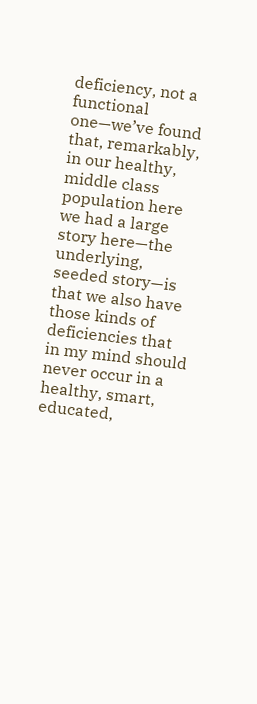deficiency, not a functional one—we’ve found that, remarkably, in our healthy, middle class population here we had a large story here—the underlying, seeded story—is that we also have those kinds of deficiencies that in my mind should never occur in a healthy, smart, educated,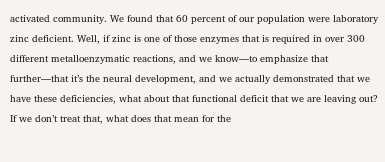activated community. We found that 60 percent of our population were laboratory zinc deficient. Well, if zinc is one of those enzymes that is required in over 300 different metalloenzymatic reactions, and we know—to emphasize that further—that it’s the neural development, and we actually demonstrated that we have these deficiencies, what about that functional deficit that we are leaving out? If we don’t treat that, what does that mean for the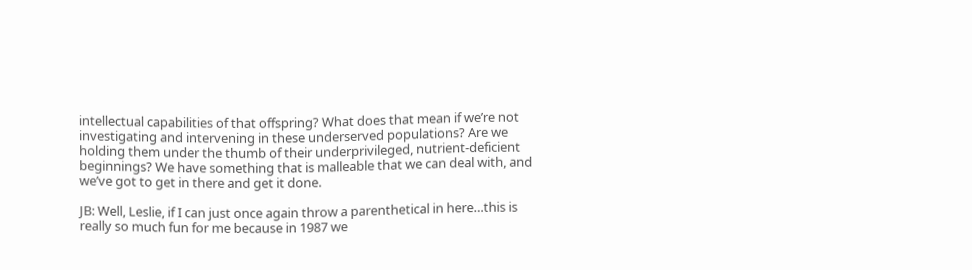intellectual capabilities of that offspring? What does that mean if we’re not investigating and intervening in these underserved populations? Are we holding them under the thumb of their underprivileged, nutrient-deficient beginnings? We have something that is malleable that we can deal with, and we’ve got to get in there and get it done.

JB: Well, Leslie, if I can just once again throw a parenthetical in here…this is really so much fun for me because in 1987 we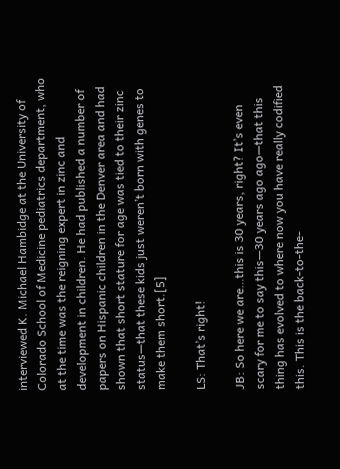interviewed K. Michael Hambidge at the University of Colorado School of Medicine pediatrics department, who at the time was the reigning expert in zinc and development in children. He had published a number of papers on Hispanic children in the Denver area and had shown that short stature for age was tied to their zinc status—that these kids just weren’t born with genes to make them short.[5]

LS: That’s right!

JB: So here we are…this is 30 years, right? It’s even scary for me to say this—30 years ago ago—that this thing has evolved to where now you have really codified this. This is the back-to-the-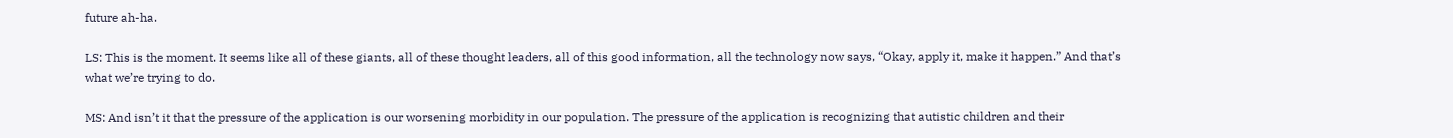future ah-ha.

LS: This is the moment. It seems like all of these giants, all of these thought leaders, all of this good information, all the technology now says, “Okay, apply it, make it happen.” And that’s what we’re trying to do.

MS: And isn’t it that the pressure of the application is our worsening morbidity in our population. The pressure of the application is recognizing that autistic children and their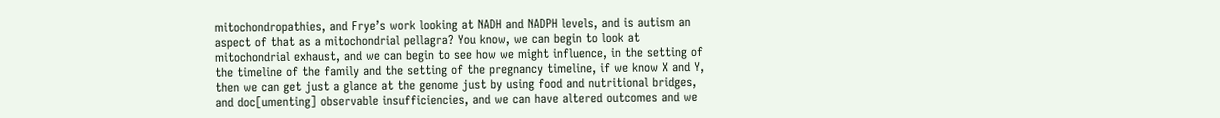mitochondropathies, and Frye’s work looking at NADH and NADPH levels, and is autism an aspect of that as a mitochondrial pellagra? You know, we can begin to look at mitochondrial exhaust, and we can begin to see how we might influence, in the setting of the timeline of the family and the setting of the pregnancy timeline, if we know X and Y, then we can get just a glance at the genome just by using food and nutritional bridges, and doc[umenting] observable insufficiencies, and we can have altered outcomes and we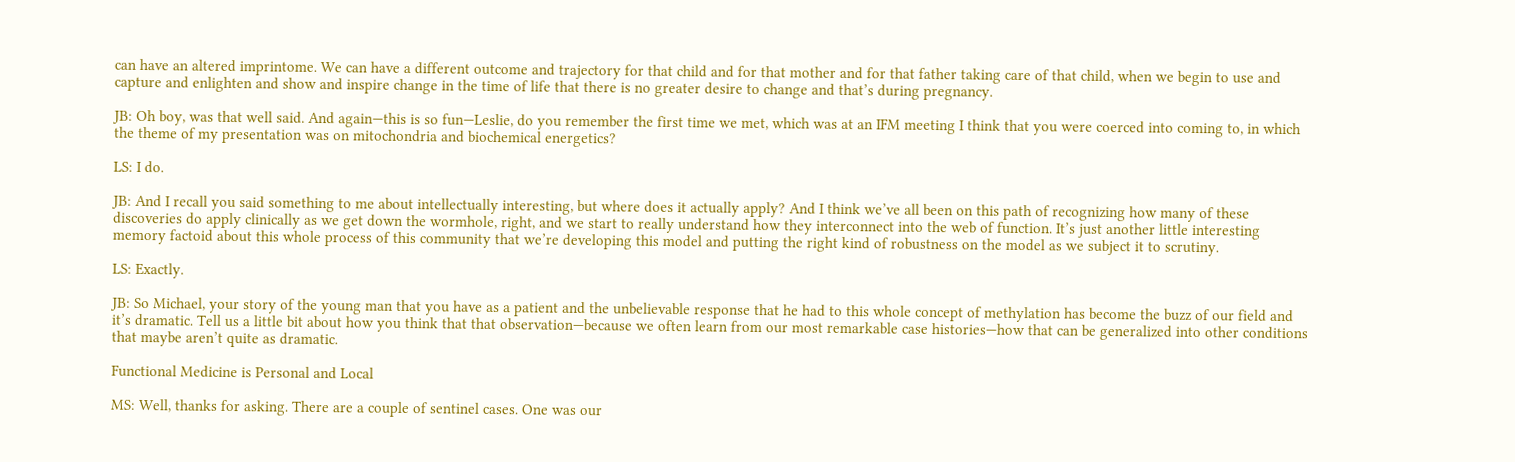can have an altered imprintome. We can have a different outcome and trajectory for that child and for that mother and for that father taking care of that child, when we begin to use and capture and enlighten and show and inspire change in the time of life that there is no greater desire to change and that’s during pregnancy.

JB: Oh boy, was that well said. And again—this is so fun—Leslie, do you remember the first time we met, which was at an IFM meeting I think that you were coerced into coming to, in which the theme of my presentation was on mitochondria and biochemical energetics?

LS: I do.

JB: And I recall you said something to me about intellectually interesting, but where does it actually apply? And I think we’ve all been on this path of recognizing how many of these discoveries do apply clinically as we get down the wormhole, right, and we start to really understand how they interconnect into the web of function. It’s just another little interesting memory factoid about this whole process of this community that we’re developing this model and putting the right kind of robustness on the model as we subject it to scrutiny.

LS: Exactly.

JB: So Michael, your story of the young man that you have as a patient and the unbelievable response that he had to this whole concept of methylation has become the buzz of our field and it’s dramatic. Tell us a little bit about how you think that that observation—because we often learn from our most remarkable case histories—how that can be generalized into other conditions that maybe aren’t quite as dramatic.

Functional Medicine is Personal and Local

MS: Well, thanks for asking. There are a couple of sentinel cases. One was our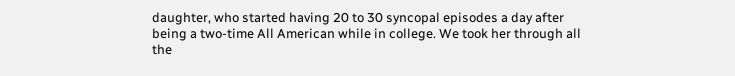daughter, who started having 20 to 30 syncopal episodes a day after being a two-time All American while in college. We took her through all the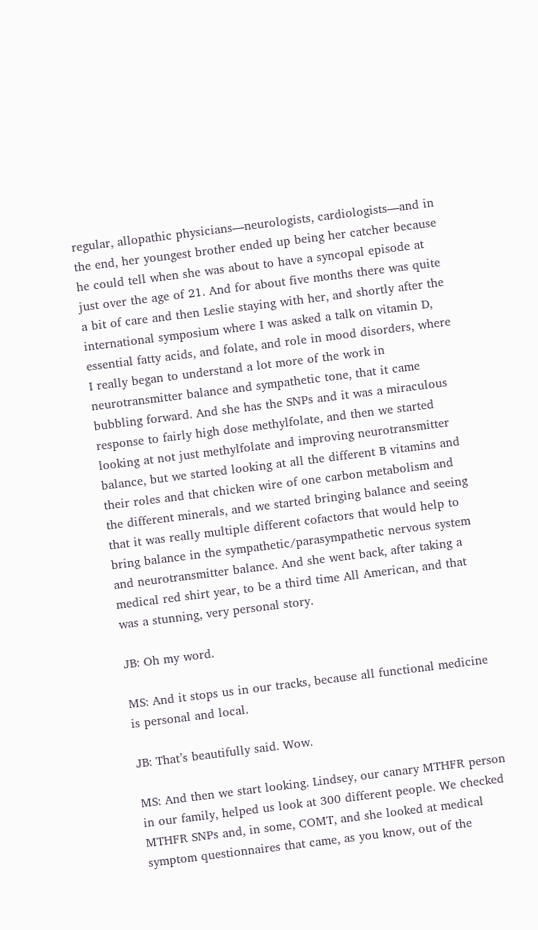regular, allopathic physicians—neurologists, cardiologists—and in the end, her youngest brother ended up being her catcher because he could tell when she was about to have a syncopal episode at just over the age of 21. And for about five months there was quite a bit of care and then Leslie staying with her, and shortly after the international symposium where I was asked a talk on vitamin D, essential fatty acids, and folate, and role in mood disorders, where I really began to understand a lot more of the work in neurotransmitter balance and sympathetic tone, that it came bubbling forward. And she has the SNPs and it was a miraculous response to fairly high dose methylfolate, and then we started looking at not just methylfolate and improving neurotransmitter balance, but we started looking at all the different B vitamins and their roles and that chicken wire of one carbon metabolism and the different minerals, and we started bringing balance and seeing that it was really multiple different cofactors that would help to bring balance in the sympathetic/parasympathetic nervous system and neurotransmitter balance. And she went back, after taking a medical red shirt year, to be a third time All American, and that was a stunning, very personal story.

JB: Oh my word.

MS: And it stops us in our tracks, because all functional medicine is personal and local.

JB: That’s beautifully said. Wow.

MS: And then we start looking. Lindsey, our canary MTHFR person in our family, helped us look at 300 different people. We checked MTHFR SNPs and, in some, COMT, and she looked at medical symptom questionnaires that came, as you know, out of the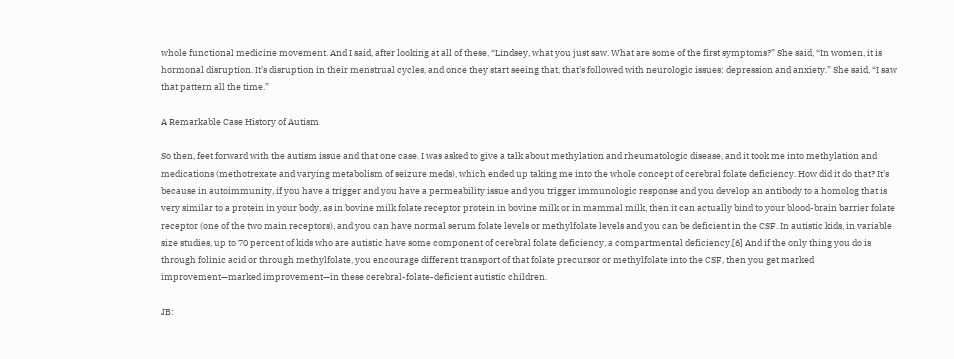whole functional medicine movement. And I said, after looking at all of these, “Lindsey, what you just saw. What are some of the first symptoms?” She said, “In women, it is hormonal disruption. It’s disruption in their menstrual cycles, and once they start seeing that, that’s followed with neurologic issues: depression and anxiety.” She said, “I saw that pattern all the time.”

A Remarkable Case History of Autism

So then, feet forward with the autism issue and that one case. I was asked to give a talk about methylation and rheumatologic disease, and it took me into methylation and medications (methotrexate and varying metabolism of seizure meds), which ended up taking me into the whole concept of cerebral folate deficiency. How did it do that? It’s because in autoimmunity, if you have a trigger and you have a permeability issue and you trigger immunologic response and you develop an antibody to a homolog that is very similar to a protein in your body, as in bovine milk folate receptor protein in bovine milk or in mammal milk, then it can actually bind to your blood-brain barrier folate receptor (one of the two main receptors), and you can have normal serum folate levels or methylfolate levels and you can be deficient in the CSF. In autistic kids, in variable size studies, up to 70 percent of kids who are autistic have some component of cerebral folate deficiency, a compartmental deficiency.[6] And if the only thing you do is through folinic acid or through methylfolate, you encourage different transport of that folate precursor or methylfolate into the CSF, then you get marked improvement—marked improvement—in these cerebral-folate-deficient autistic children.

JB: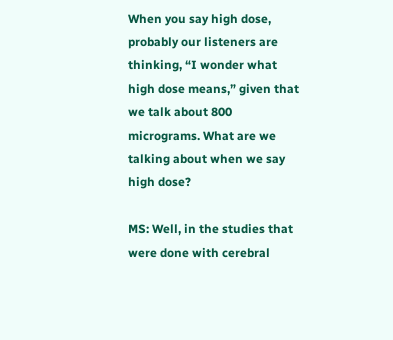When you say high dose, probably our listeners are thinking, “I wonder what high dose means,” given that we talk about 800 micrograms. What are we talking about when we say high dose?

MS: Well, in the studies that were done with cerebral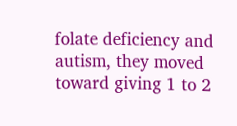folate deficiency and autism, they moved toward giving 1 to 2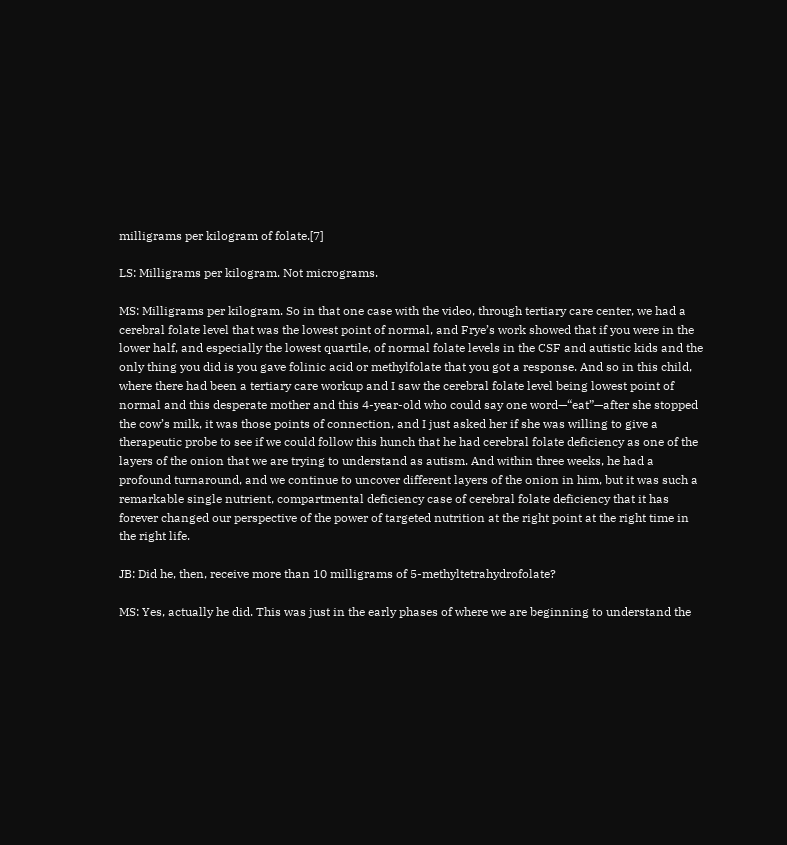milligrams per kilogram of folate.[7]

LS: Milligrams per kilogram. Not micrograms.

MS: Milligrams per kilogram. So in that one case with the video, through tertiary care center, we had a cerebral folate level that was the lowest point of normal, and Frye’s work showed that if you were in the lower half, and especially the lowest quartile, of normal folate levels in the CSF and autistic kids and the only thing you did is you gave folinic acid or methylfolate that you got a response. And so in this child, where there had been a tertiary care workup and I saw the cerebral folate level being lowest point of normal and this desperate mother and this 4-year-old who could say one word—“eat”—after she stopped the cow’s milk, it was those points of connection, and I just asked her if she was willing to give a therapeutic probe to see if we could follow this hunch that he had cerebral folate deficiency as one of the layers of the onion that we are trying to understand as autism. And within three weeks, he had a profound turnaround, and we continue to uncover different layers of the onion in him, but it was such a remarkable single nutrient, compartmental deficiency case of cerebral folate deficiency that it has forever changed our perspective of the power of targeted nutrition at the right point at the right time in the right life.

JB: Did he, then, receive more than 10 milligrams of 5-methyltetrahydrofolate?

MS: Yes, actually he did. This was just in the early phases of where we are beginning to understand the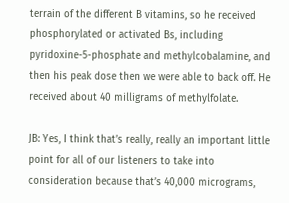terrain of the different B vitamins, so he received phosphorylated or activated Bs, including pyridoxine-5-phosphate and methylcobalamine, and then his peak dose then we were able to back off. He received about 40 milligrams of methylfolate.

JB: Yes, I think that’s really, really an important little point for all of our listeners to take into consideration because that’s 40,000 micrograms,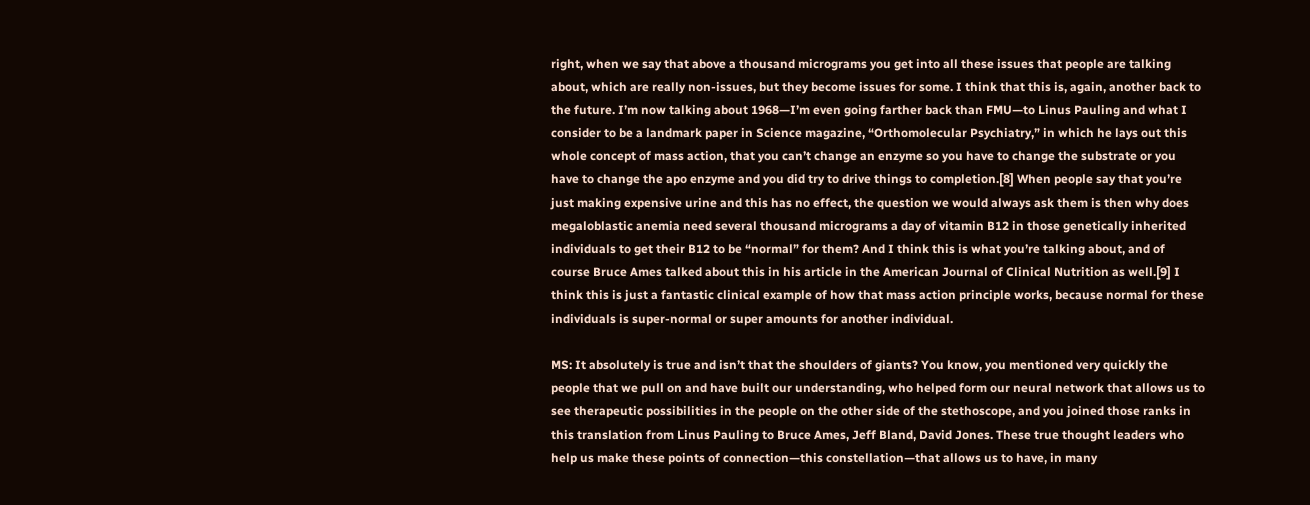right, when we say that above a thousand micrograms you get into all these issues that people are talking about, which are really non-issues, but they become issues for some. I think that this is, again, another back to the future. I’m now talking about 1968—I’m even going farther back than FMU—to Linus Pauling and what I consider to be a landmark paper in Science magazine, “Orthomolecular Psychiatry,” in which he lays out this whole concept of mass action, that you can’t change an enzyme so you have to change the substrate or you have to change the apo enzyme and you did try to drive things to completion.[8] When people say that you’re just making expensive urine and this has no effect, the question we would always ask them is then why does megaloblastic anemia need several thousand micrograms a day of vitamin B12 in those genetically inherited individuals to get their B12 to be “normal” for them? And I think this is what you’re talking about, and of course Bruce Ames talked about this in his article in the American Journal of Clinical Nutrition as well.[9] I think this is just a fantastic clinical example of how that mass action principle works, because normal for these individuals is super-normal or super amounts for another individual.

MS: It absolutely is true and isn’t that the shoulders of giants? You know, you mentioned very quickly the people that we pull on and have built our understanding, who helped form our neural network that allows us to see therapeutic possibilities in the people on the other side of the stethoscope, and you joined those ranks in this translation from Linus Pauling to Bruce Ames, Jeff Bland, David Jones. These true thought leaders who help us make these points of connection—this constellation—that allows us to have, in many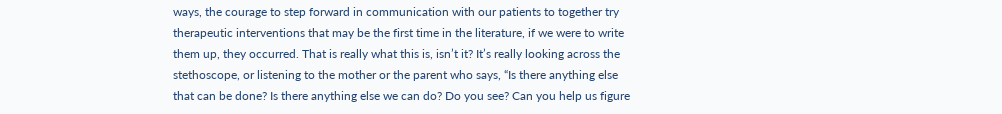ways, the courage to step forward in communication with our patients to together try therapeutic interventions that may be the first time in the literature, if we were to write them up, they occurred. That is really what this is, isn’t it? It’s really looking across the stethoscope, or listening to the mother or the parent who says, “Is there anything else that can be done? Is there anything else we can do? Do you see? Can you help us figure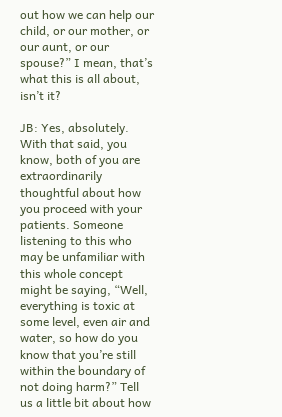out how we can help our child, or our mother, or our aunt, or our spouse?” I mean, that’s what this is all about, isn’t it?

JB: Yes, absolutely. With that said, you know, both of you are extraordinarily thoughtful about how you proceed with your patients. Someone listening to this who may be unfamiliar with this whole concept might be saying, “Well, everything is toxic at some level, even air and water, so how do you know that you’re still within the boundary of not doing harm?” Tell us a little bit about how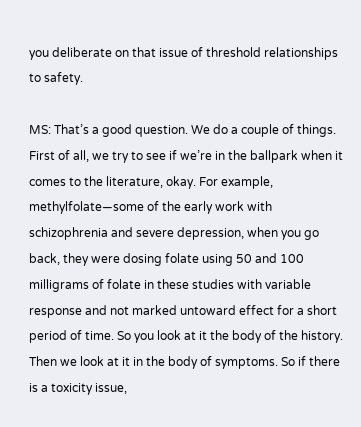you deliberate on that issue of threshold relationships to safety.

MS: That’s a good question. We do a couple of things. First of all, we try to see if we’re in the ballpark when it comes to the literature, okay. For example, methylfolate—some of the early work with schizophrenia and severe depression, when you go back, they were dosing folate using 50 and 100 milligrams of folate in these studies with variable response and not marked untoward effect for a short period of time. So you look at it the body of the history. Then we look at it in the body of symptoms. So if there is a toxicity issue,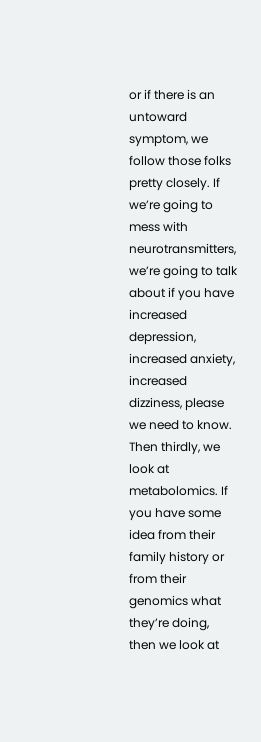or if there is an untoward symptom, we follow those folks pretty closely. If we’re going to mess with neurotransmitters, we’re going to talk about if you have increased depression, increased anxiety, increased dizziness, please we need to know. Then thirdly, we look at metabolomics. If you have some idea from their family history or from their genomics what they’re doing, then we look at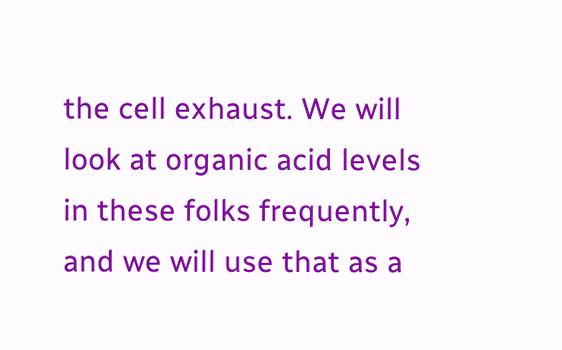the cell exhaust. We will look at organic acid levels in these folks frequently, and we will use that as a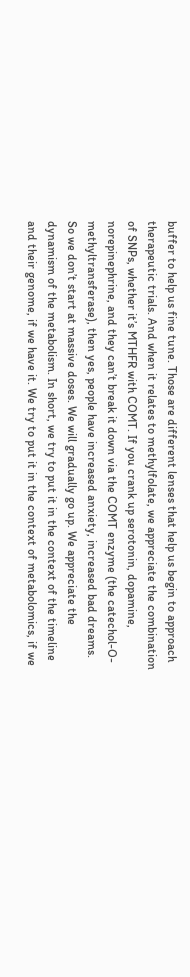buffer to help us fine tune. Those are different lenses that help us begin to approach therapeutic trials. And when it relates to methylfolate, we appreciate the combination of SNPs, whether it’s MTHFR with COMT. If you crank up serotonin, dopamine, norepinephrine, and they can’t break it down via the COMT enzyme (the catechol-O-methyltransferase), then yes, people have increased anxiety, increased bad dreams. So we don’t start at massive doses. We will gradually go up. We appreciate the dynamism of the metabolism. In short, we try to put it in the context of the timeline and their genome, if we have it. We try to put it in the context of metabolomics, if we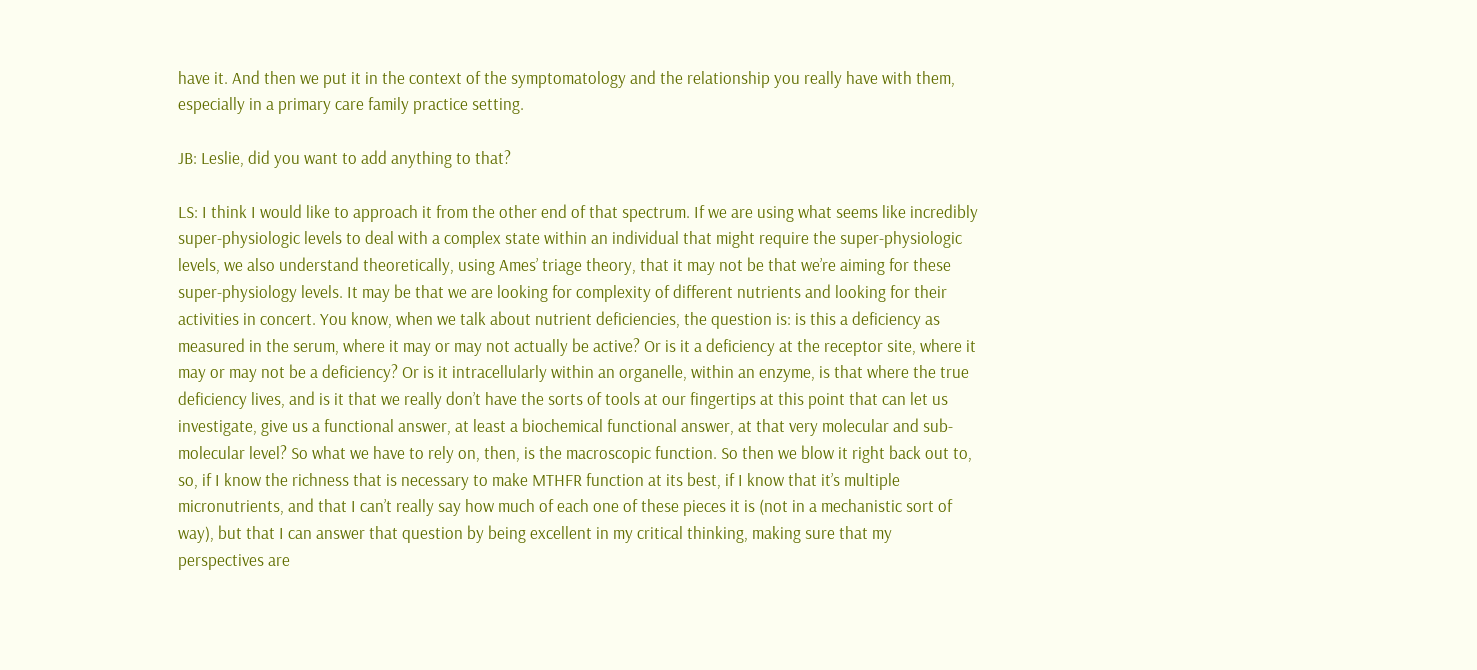have it. And then we put it in the context of the symptomatology and the relationship you really have with them, especially in a primary care family practice setting.

JB: Leslie, did you want to add anything to that?

LS: I think I would like to approach it from the other end of that spectrum. If we are using what seems like incredibly super-physiologic levels to deal with a complex state within an individual that might require the super-physiologic levels, we also understand theoretically, using Ames’ triage theory, that it may not be that we’re aiming for these super-physiology levels. It may be that we are looking for complexity of different nutrients and looking for their activities in concert. You know, when we talk about nutrient deficiencies, the question is: is this a deficiency as measured in the serum, where it may or may not actually be active? Or is it a deficiency at the receptor site, where it may or may not be a deficiency? Or is it intracellularly within an organelle, within an enzyme, is that where the true deficiency lives, and is it that we really don’t have the sorts of tools at our fingertips at this point that can let us investigate, give us a functional answer, at least a biochemical functional answer, at that very molecular and sub-molecular level? So what we have to rely on, then, is the macroscopic function. So then we blow it right back out to, so, if I know the richness that is necessary to make MTHFR function at its best, if I know that it’s multiple micronutrients, and that I can’t really say how much of each one of these pieces it is (not in a mechanistic sort of way), but that I can answer that question by being excellent in my critical thinking, making sure that my perspectives are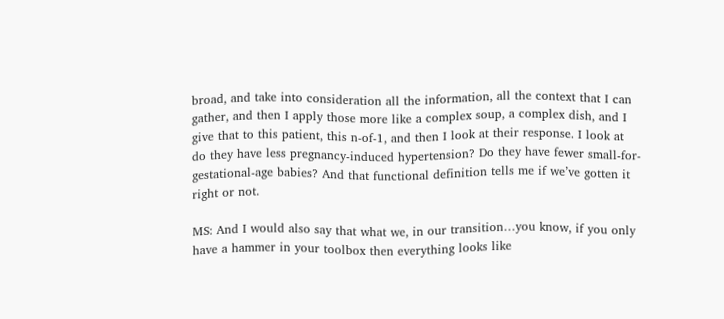broad, and take into consideration all the information, all the context that I can gather, and then I apply those more like a complex soup, a complex dish, and I give that to this patient, this n-of-1, and then I look at their response. I look at do they have less pregnancy-induced hypertension? Do they have fewer small-for-gestational-age babies? And that functional definition tells me if we’ve gotten it right or not.

MS: And I would also say that what we, in our transition…you know, if you only have a hammer in your toolbox then everything looks like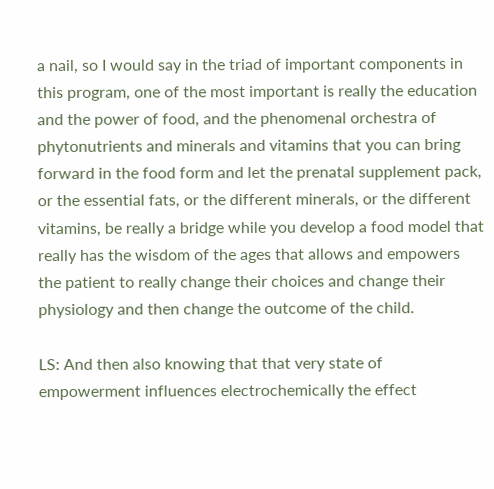a nail, so I would say in the triad of important components in this program, one of the most important is really the education and the power of food, and the phenomenal orchestra of phytonutrients and minerals and vitamins that you can bring forward in the food form and let the prenatal supplement pack, or the essential fats, or the different minerals, or the different vitamins, be really a bridge while you develop a food model that really has the wisdom of the ages that allows and empowers the patient to really change their choices and change their physiology and then change the outcome of the child.

LS: And then also knowing that that very state of empowerment influences electrochemically the effect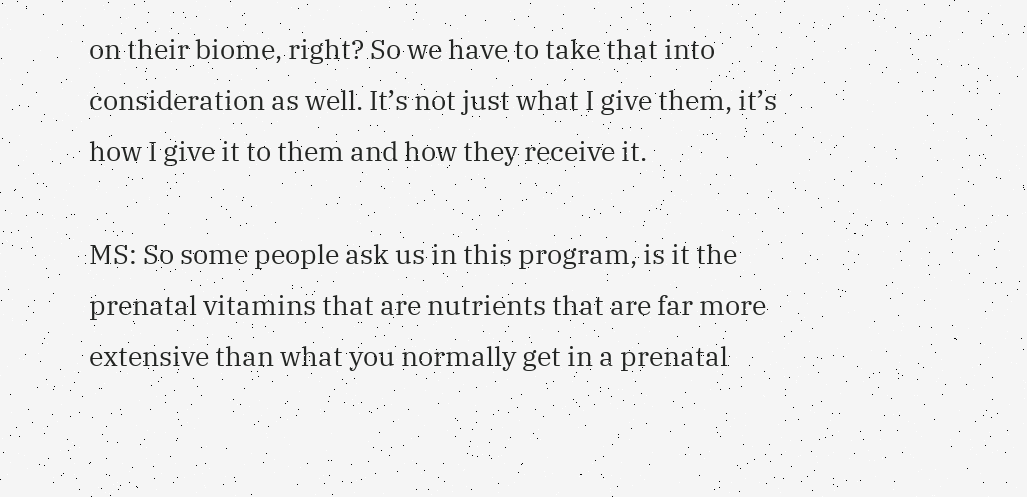on their biome, right? So we have to take that into consideration as well. It’s not just what I give them, it’s how I give it to them and how they receive it.

MS: So some people ask us in this program, is it the prenatal vitamins that are nutrients that are far more extensive than what you normally get in a prenatal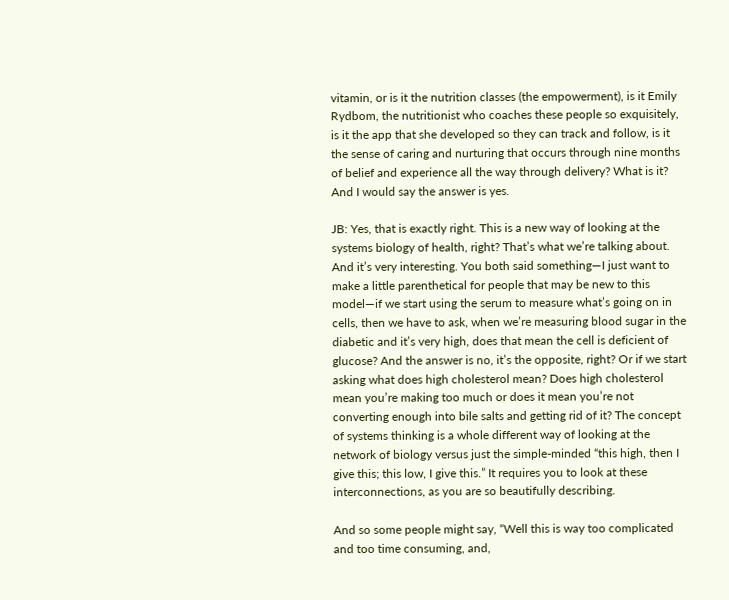vitamin, or is it the nutrition classes (the empowerment), is it Emily Rydbom, the nutritionist who coaches these people so exquisitely, is it the app that she developed so they can track and follow, is it the sense of caring and nurturing that occurs through nine months of belief and experience all the way through delivery? What is it? And I would say the answer is yes.

JB: Yes, that is exactly right. This is a new way of looking at the systems biology of health, right? That’s what we’re talking about. And it’s very interesting. You both said something—I just want to make a little parenthetical for people that may be new to this model—if we start using the serum to measure what’s going on in cells, then we have to ask, when we’re measuring blood sugar in the diabetic and it’s very high, does that mean the cell is deficient of glucose? And the answer is no, it’s the opposite, right? Or if we start asking what does high cholesterol mean? Does high cholesterol mean you’re making too much or does it mean you’re not converting enough into bile salts and getting rid of it? The concept of systems thinking is a whole different way of looking at the network of biology versus just the simple-minded “this high, then I give this; this low, I give this.” It requires you to look at these interconnections, as you are so beautifully describing.

And so some people might say, “Well this is way too complicated and too time consuming, and,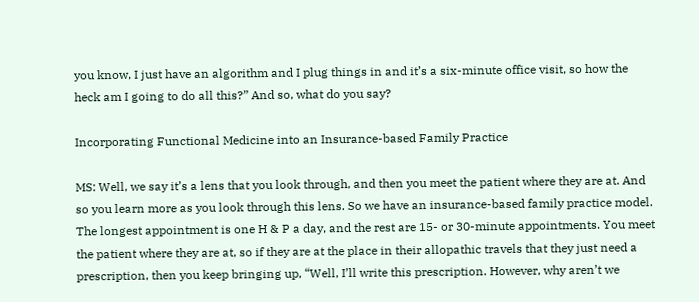you know, I just have an algorithm and I plug things in and it’s a six-minute office visit, so how the heck am I going to do all this?” And so, what do you say?

Incorporating Functional Medicine into an Insurance-based Family Practice

MS: Well, we say it’s a lens that you look through, and then you meet the patient where they are at. And so you learn more as you look through this lens. So we have an insurance-based family practice model. The longest appointment is one H & P a day, and the rest are 15- or 30-minute appointments. You meet the patient where they are at, so if they are at the place in their allopathic travels that they just need a prescription, then you keep bringing up, “Well, I’ll write this prescription. However, why aren’t we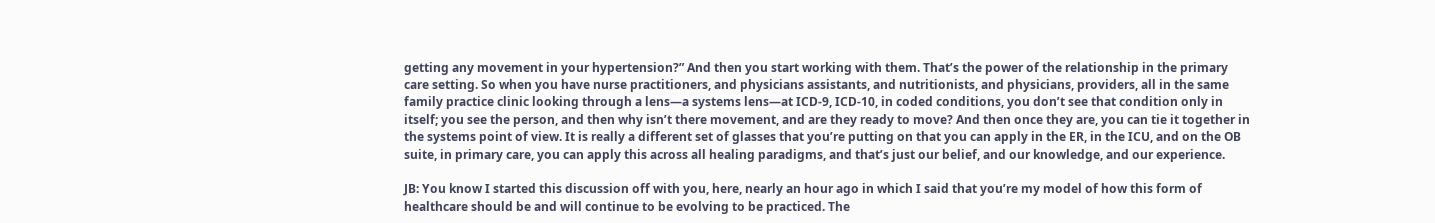getting any movement in your hypertension?” And then you start working with them. That’s the power of the relationship in the primary care setting. So when you have nurse practitioners, and physicians assistants, and nutritionists, and physicians, providers, all in the same family practice clinic looking through a lens—a systems lens—at ICD-9, ICD-10, in coded conditions, you don’t see that condition only in itself; you see the person, and then why isn’t there movement, and are they ready to move? And then once they are, you can tie it together in the systems point of view. It is really a different set of glasses that you’re putting on that you can apply in the ER, in the ICU, and on the OB suite, in primary care, you can apply this across all healing paradigms, and that’s just our belief, and our knowledge, and our experience.

JB: You know I started this discussion off with you, here, nearly an hour ago in which I said that you’re my model of how this form of healthcare should be and will continue to be evolving to be practiced. The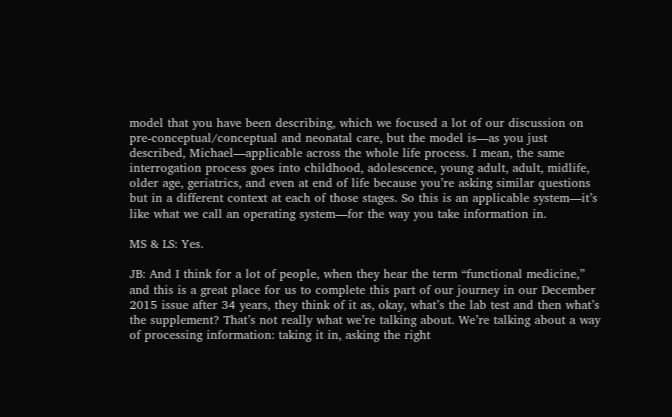model that you have been describing, which we focused a lot of our discussion on pre-conceptual/conceptual and neonatal care, but the model is—as you just described, Michael—applicable across the whole life process. I mean, the same interrogation process goes into childhood, adolescence, young adult, adult, midlife, older age, geriatrics, and even at end of life because you’re asking similar questions but in a different context at each of those stages. So this is an applicable system—it’s like what we call an operating system—for the way you take information in.

MS & LS: Yes.

JB: And I think for a lot of people, when they hear the term “functional medicine,” and this is a great place for us to complete this part of our journey in our December 2015 issue after 34 years, they think of it as, okay, what’s the lab test and then what’s the supplement? That’s not really what we’re talking about. We’re talking about a way of processing information: taking it in, asking the right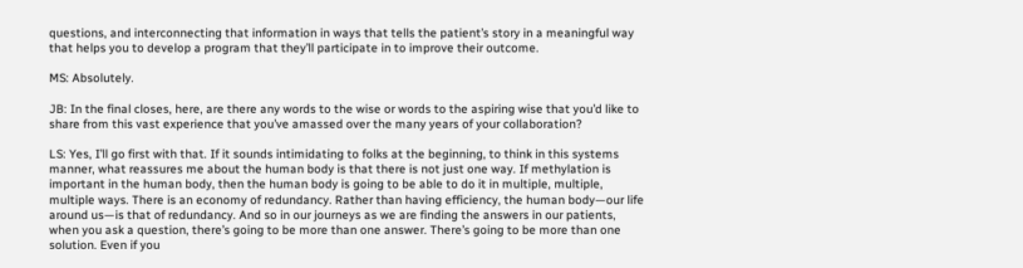questions, and interconnecting that information in ways that tells the patient’s story in a meaningful way that helps you to develop a program that they’ll participate in to improve their outcome.

MS: Absolutely.

JB: In the final closes, here, are there any words to the wise or words to the aspiring wise that you’d like to share from this vast experience that you’ve amassed over the many years of your collaboration?

LS: Yes, I’ll go first with that. If it sounds intimidating to folks at the beginning, to think in this systems manner, what reassures me about the human body is that there is not just one way. If methylation is important in the human body, then the human body is going to be able to do it in multiple, multiple, multiple ways. There is an economy of redundancy. Rather than having efficiency, the human body—our life around us—is that of redundancy. And so in our journeys as we are finding the answers in our patients, when you ask a question, there’s going to be more than one answer. There’s going to be more than one solution. Even if you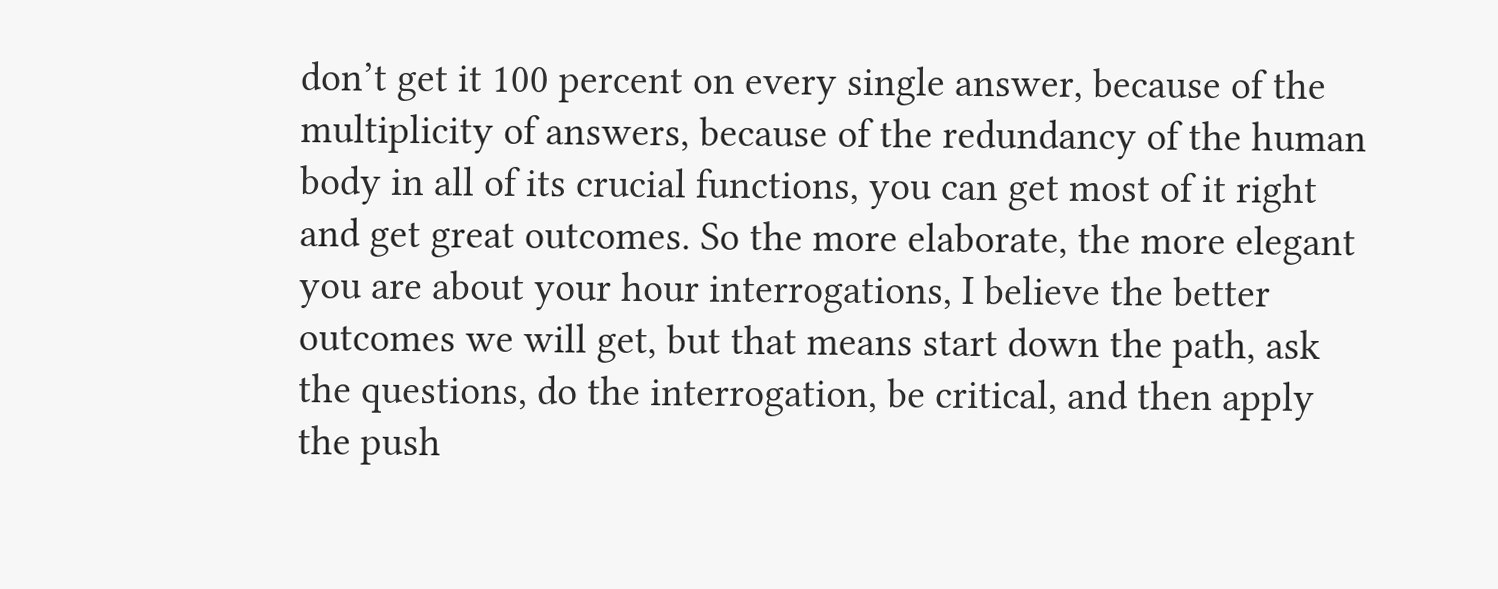don’t get it 100 percent on every single answer, because of the multiplicity of answers, because of the redundancy of the human body in all of its crucial functions, you can get most of it right and get great outcomes. So the more elaborate, the more elegant you are about your hour interrogations, I believe the better outcomes we will get, but that means start down the path, ask the questions, do the interrogation, be critical, and then apply the push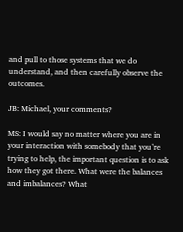and pull to those systems that we do understand, and then carefully observe the outcomes.

JB: Michael, your comments?

MS: I would say no matter where you are in your interaction with somebody that you’re trying to help, the important question is to ask how they got there. What were the balances and imbalances? What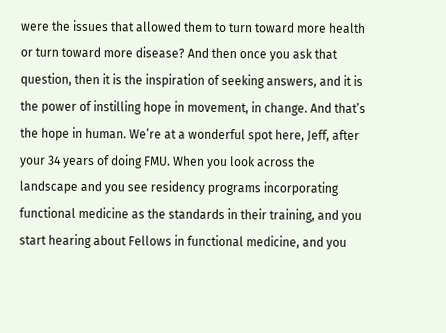were the issues that allowed them to turn toward more health or turn toward more disease? And then once you ask that question, then it is the inspiration of seeking answers, and it is the power of instilling hope in movement, in change. And that’s the hope in human. We’re at a wonderful spot here, Jeff, after your 34 years of doing FMU. When you look across the landscape and you see residency programs incorporating functional medicine as the standards in their training, and you start hearing about Fellows in functional medicine, and you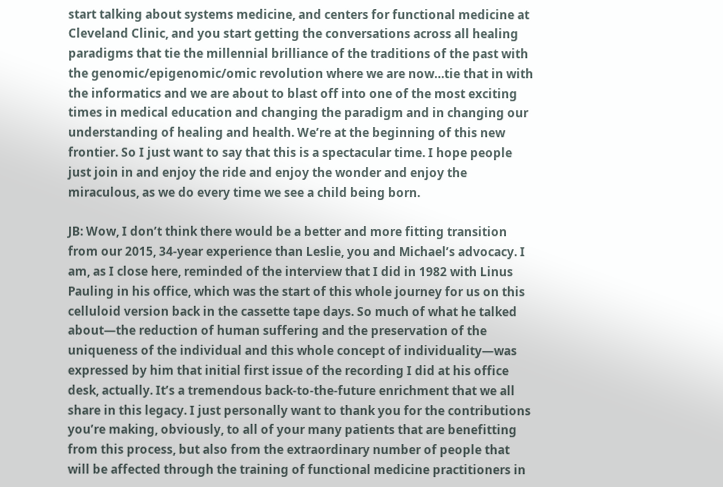start talking about systems medicine, and centers for functional medicine at Cleveland Clinic, and you start getting the conversations across all healing paradigms that tie the millennial brilliance of the traditions of the past with the genomic/epigenomic/omic revolution where we are now…tie that in with the informatics and we are about to blast off into one of the most exciting times in medical education and changing the paradigm and in changing our understanding of healing and health. We’re at the beginning of this new frontier. So I just want to say that this is a spectacular time. I hope people just join in and enjoy the ride and enjoy the wonder and enjoy the miraculous, as we do every time we see a child being born.

JB: Wow, I don’t think there would be a better and more fitting transition from our 2015, 34-year experience than Leslie, you and Michael’s advocacy. I am, as I close here, reminded of the interview that I did in 1982 with Linus Pauling in his office, which was the start of this whole journey for us on this celluloid version back in the cassette tape days. So much of what he talked about—the reduction of human suffering and the preservation of the uniqueness of the individual and this whole concept of individuality—was expressed by him that initial first issue of the recording I did at his office desk, actually. It’s a tremendous back-to-the-future enrichment that we all share in this legacy. I just personally want to thank you for the contributions you’re making, obviously, to all of your many patients that are benefitting from this process, but also from the extraordinary number of people that will be affected through the training of functional medicine practitioners in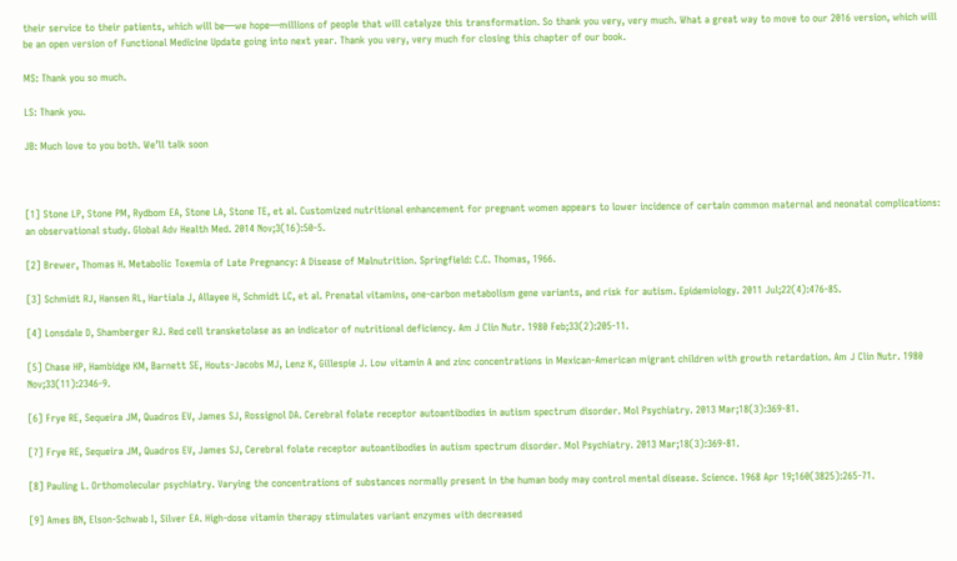their service to their patients, which will be—we hope—millions of people that will catalyze this transformation. So thank you very, very much. What a great way to move to our 2016 version, which will be an open version of Functional Medicine Update going into next year. Thank you very, very much for closing this chapter of our book.

MS: Thank you so much.

LS: Thank you.

JB: Much love to you both. We’ll talk soon



[1] Stone LP, Stone PM, Rydbom EA, Stone LA, Stone TE, et al. Customized nutritional enhancement for pregnant women appears to lower incidence of certain common maternal and neonatal complications: an observational study. Global Adv Health Med. 2014 Nov;3(16):50-5.

[2] Brewer, Thomas H. Metabolic Toxemia of Late Pregnancy: A Disease of Malnutrition. Springfield: C.C. Thomas, 1966.

[3] Schmidt RJ, Hansen RL, Hartiala J, Allayee H, Schmidt LC, et al. Prenatal vitamins, one-carbon metabolism gene variants, and risk for autism. Epidemiology. 2011 Jul;22(4):476-85.

[4] Lonsdale D, Shamberger RJ. Red cell transketolase as an indicator of nutritional deficiency. Am J Clin Nutr. 1980 Feb;33(2):205-11.

[5] Chase HP, Hambidge KM, Barnett SE, Houts-Jacobs MJ, Lenz K, Gillespie J. Low vitamin A and zinc concentrations in Mexican-American migrant children with growth retardation. Am J Clin Nutr. 1980 Nov;33(11):2346-9.

[6] Frye RE, Sequeira JM, Quadros EV, James SJ, Rossignol DA. Cerebral folate receptor autoantibodies in autism spectrum disorder. Mol Psychiatry. 2013 Mar;18(3):369-81.

[7] Frye RE, Sequeira JM, Quadros EV, James SJ, Cerebral folate receptor autoantibodies in autism spectrum disorder. Mol Psychiatry. 2013 Mar;18(3):369-81.

[8] Pauling L. Orthomolecular psychiatry. Varying the concentrations of substances normally present in the human body may control mental disease. Science. 1968 Apr 19;160(3825):265-71.

[9] Ames BN, Elson-Schwab I, Silver EA. High-dose vitamin therapy stimulates variant enzymes with decreased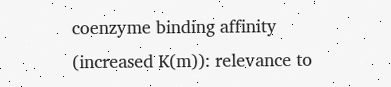coenzyme binding affinity (increased K(m)): relevance to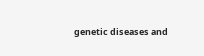genetic diseases and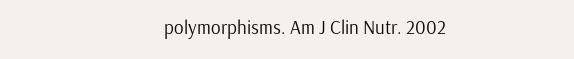polymorphisms. Am J Clin Nutr. 2002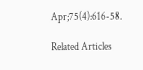Apr;75(4):616-58.

Related Articles